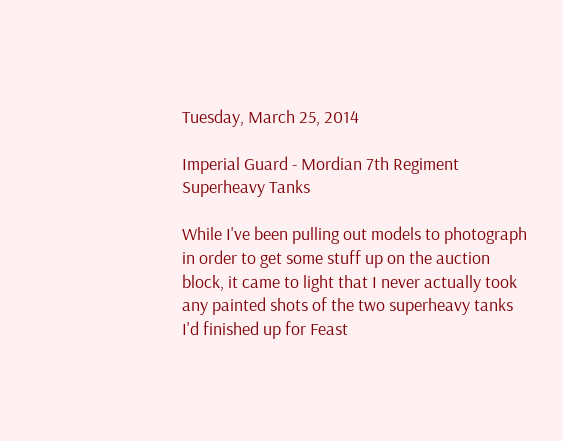Tuesday, March 25, 2014

Imperial Guard - Mordian 7th Regiment Superheavy Tanks

While I've been pulling out models to photograph in order to get some stuff up on the auction block, it came to light that I never actually took any painted shots of the two superheavy tanks I'd finished up for Feast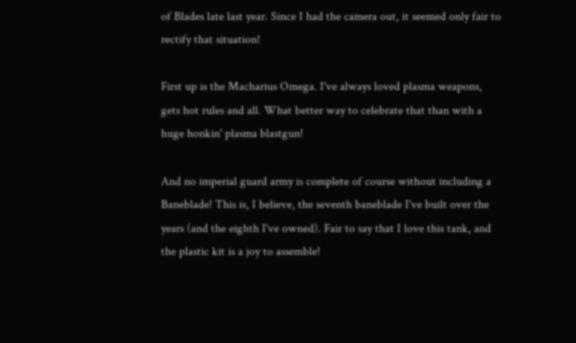of Blades late last year. Since I had the camera out, it seemed only fair to rectify that situation!

First up is the Macharius Omega. I've always loved plasma weapons, gets hot rules and all. What better way to celebrate that than with a huge honkin' plasma blastgun!

And no imperial guard army is complete of course without including a Baneblade! This is, I believe, the seventh baneblade I've built over the years (and the eighth I've owned). Fair to say that I love this tank, and the plastic kit is a joy to assemble!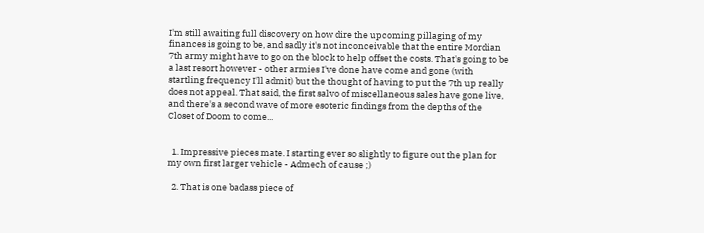I'm still awaiting full discovery on how dire the upcoming pillaging of my finances is going to be, and sadly it's not inconceivable that the entire Mordian 7th army might have to go on the block to help offset the costs. That's going to be a last resort however - other armies I've done have come and gone (with startling frequency I'll admit) but the thought of having to put the 7th up really does not appeal. That said, the first salvo of miscellaneous sales have gone live, and there's a second wave of more esoteric findings from the depths of the Closet of Doom to come...


  1. Impressive pieces mate. I starting ever so slightly to figure out the plan for my own first larger vehicle - Admech of cause ;)

  2. That is one badass piece of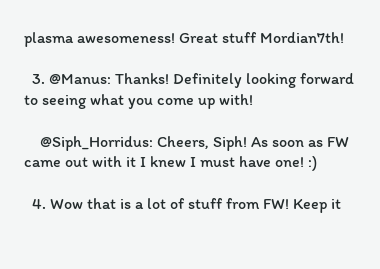plasma awesomeness! Great stuff Mordian7th!

  3. @Manus: Thanks! Definitely looking forward to seeing what you come up with!

    @Siph_Horridus: Cheers, Siph! As soon as FW came out with it I knew I must have one! :)

  4. Wow that is a lot of stuff from FW! Keep it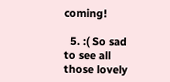coming!

  5. :( So sad to see all those lovely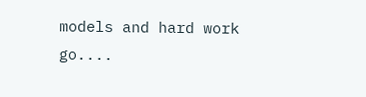models and hard work go....